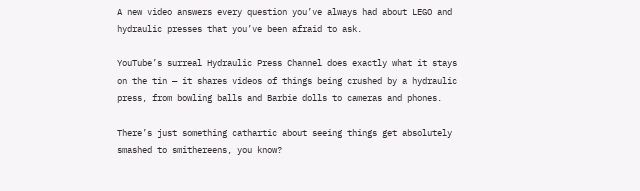A new video answers every question you’ve always had about LEGO and hydraulic presses that you’ve been afraid to ask.

YouTube’s surreal Hydraulic Press Channel does exactly what it stays on the tin — it shares videos of things being crushed by a hydraulic press, from bowling balls and Barbie dolls to cameras and phones.

There’s just something cathartic about seeing things get absolutely smashed to smithereens, you know?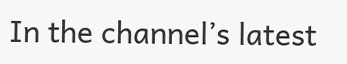In the channel’s latest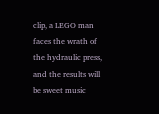clip, a LEGO man faces the wrath of the hydraulic press, and the results will be sweet music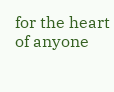for the heart of anyone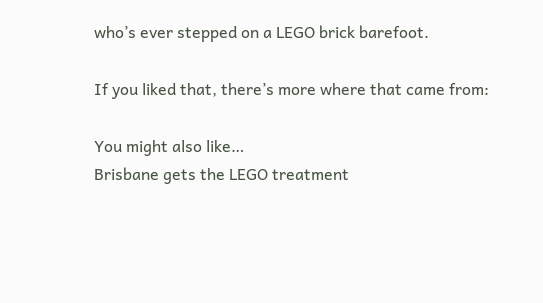who’s ever stepped on a LEGO brick barefoot.

If you liked that, there’s more where that came from:

You might also like…
Brisbane gets the LEGO treatment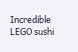Incredible LEGO sushi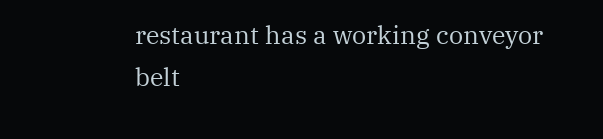restaurant has a working conveyor belt